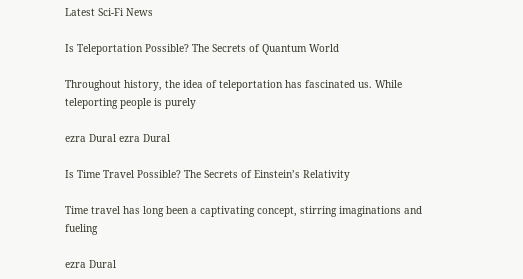Latest Sci-Fi News

Is Teleportation Possible? The Secrets of Quantum World

Throughout history, the idea of teleportation has fascinated us. While teleporting people is purely

ezra Dural ezra Dural

Is Time Travel Possible? The Secrets of Einstein’s Relativity

Time travel has long been a captivating concept, stirring imaginations and fueling

ezra Dural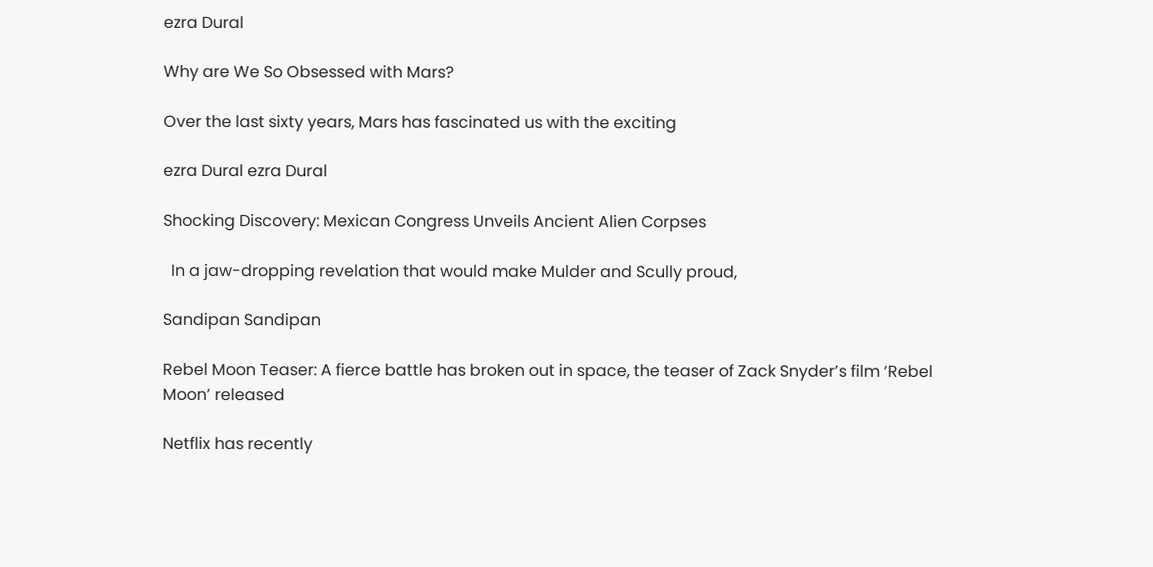ezra Dural

Why are We So Obsessed with Mars?

Over the last sixty years, Mars has fascinated us with the exciting

ezra Dural ezra Dural

Shocking Discovery: Mexican Congress Unveils Ancient Alien Corpses

  In a jaw-dropping revelation that would make Mulder and Scully proud,

Sandipan Sandipan

Rebel Moon Teaser: A fierce battle has broken out in space, the teaser of Zack Snyder’s film ‘Rebel Moon’ released

Netflix has recently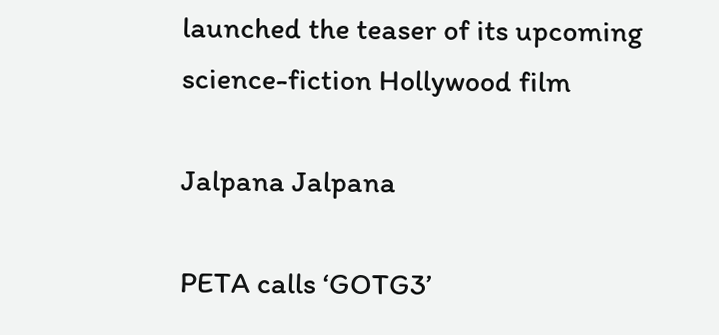launched the teaser of its upcoming science-fiction Hollywood film

Jalpana Jalpana

PETA calls ‘GOTG3’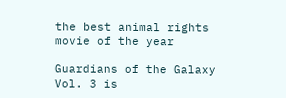the best animal rights movie of the year

Guardians of the Galaxy Vol. 3 is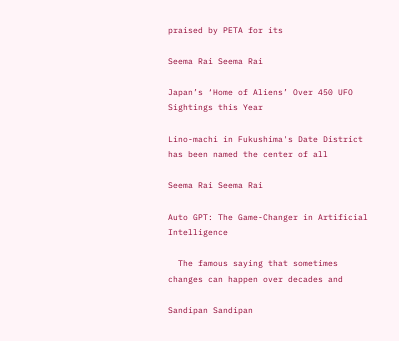praised by PETA for its

Seema Rai Seema Rai

Japan’s ‘Home of Aliens’ Over 450 UFO Sightings this Year

Lino-machi in Fukushima's Date District has been named the center of all

Seema Rai Seema Rai

Auto GPT: The Game-Changer in Artificial Intelligence

  The famous saying that sometimes changes can happen over decades and

Sandipan Sandipan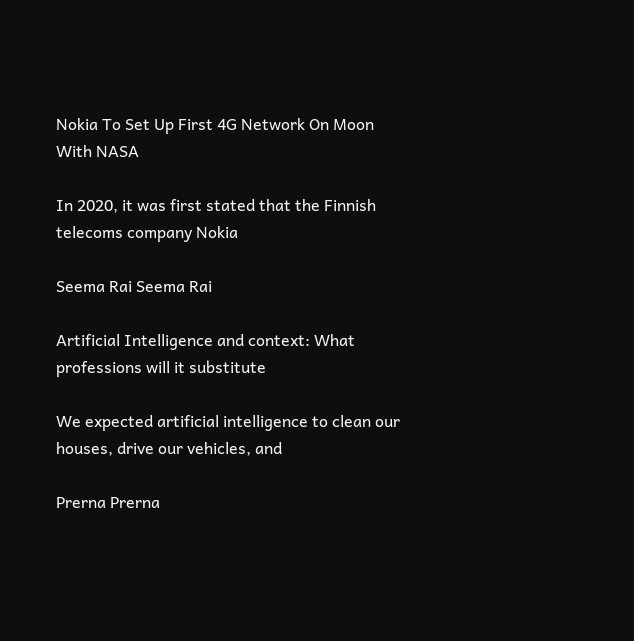Nokia To Set Up First 4G Network On Moon With NASA

In 2020, it was first stated that the Finnish telecoms company Nokia

Seema Rai Seema Rai

Artificial Intelligence and context: What professions will it substitute

We expected artificial intelligence to clean our houses, drive our vehicles, and

Prerna Prerna